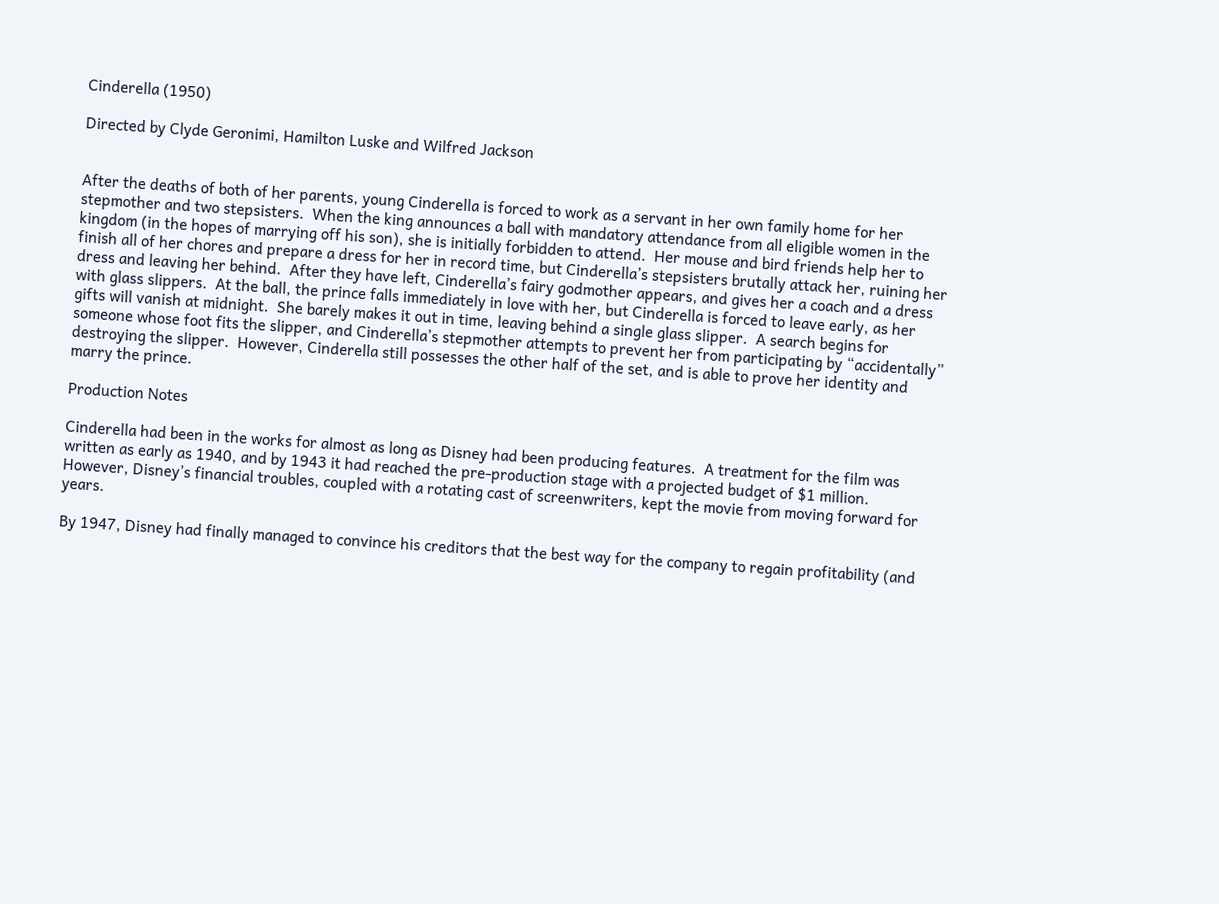Cinderella (1950)

Directed by Clyde Geronimi, Hamilton Luske and Wilfred Jackson


After the deaths of both of her parents, young Cinderella is forced to work as a servant in her own family home for her stepmother and two stepsisters.  When the king announces a ball with mandatory attendance from all eligible women in the kingdom (in the hopes of marrying off his son), she is initially forbidden to attend.  Her mouse and bird friends help her to finish all of her chores and prepare a dress for her in record time, but Cinderella’s stepsisters brutally attack her, ruining her dress and leaving her behind.  After they have left, Cinderella’s fairy godmother appears, and gives her a coach and a dress with glass slippers.  At the ball, the prince falls immediately in love with her, but Cinderella is forced to leave early, as her gifts will vanish at midnight.  She barely makes it out in time, leaving behind a single glass slipper.  A search begins for someone whose foot fits the slipper, and Cinderella’s stepmother attempts to prevent her from participating by “accidentally” destroying the slipper.  However, Cinderella still possesses the other half of the set, and is able to prove her identity and marry the prince.

Production Notes

Cinderella had been in the works for almost as long as Disney had been producing features.  A treatment for the film was written as early as 1940, and by 1943 it had reached the pre-production stage with a projected budget of $1 million.  However, Disney’s financial troubles, coupled with a rotating cast of screenwriters, kept the movie from moving forward for years.

By 1947, Disney had finally managed to convince his creditors that the best way for the company to regain profitability (and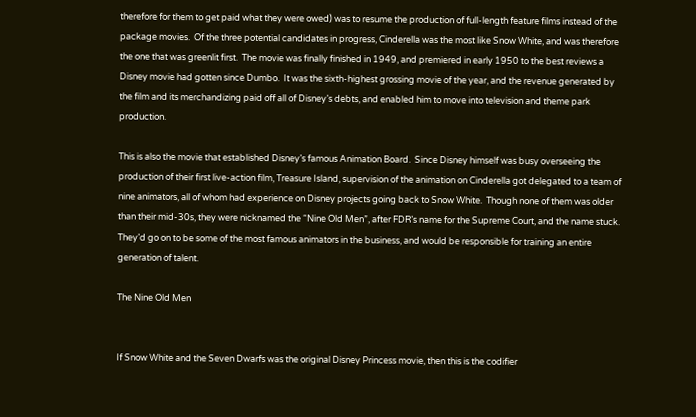therefore for them to get paid what they were owed) was to resume the production of full-length feature films instead of the package movies.  Of the three potential candidates in progress, Cinderella was the most like Snow White, and was therefore the one that was greenlit first.  The movie was finally finished in 1949, and premiered in early 1950 to the best reviews a Disney movie had gotten since Dumbo.  It was the sixth-highest grossing movie of the year, and the revenue generated by the film and its merchandizing paid off all of Disney’s debts, and enabled him to move into television and theme park production.

This is also the movie that established Disney’s famous Animation Board.  Since Disney himself was busy overseeing the production of their first live-action film, Treasure Island, supervision of the animation on Cinderella got delegated to a team of nine animators, all of whom had experience on Disney projects going back to Snow White.  Though none of them was older than their mid-30s, they were nicknamed the “Nine Old Men”, after FDR’s name for the Supreme Court, and the name stuck.  They’d go on to be some of the most famous animators in the business, and would be responsible for training an entire generation of talent.

The Nine Old Men


If Snow White and the Seven Dwarfs was the original Disney Princess movie, then this is the codifier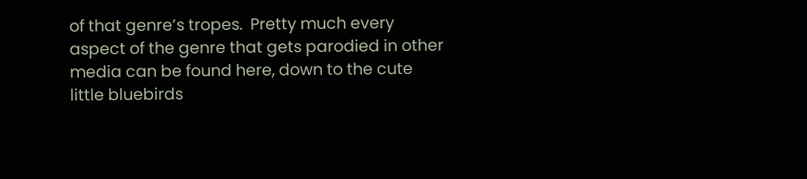of that genre’s tropes.  Pretty much every aspect of the genre that gets parodied in other media can be found here, down to the cute little bluebirds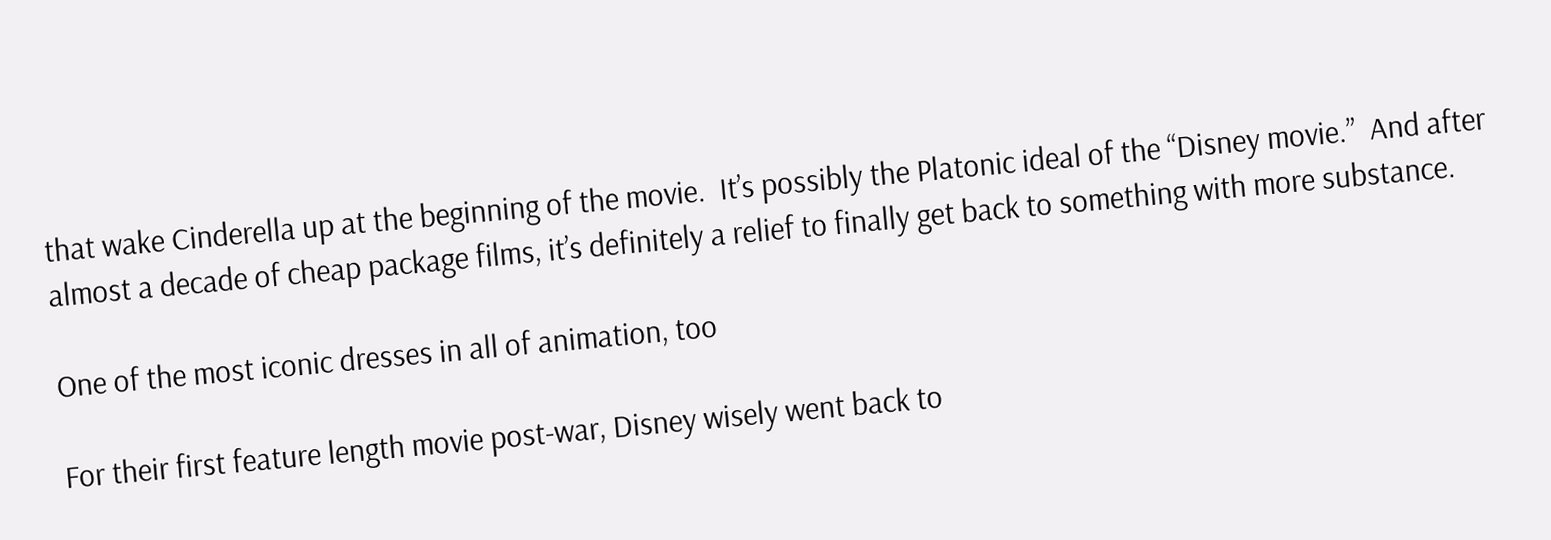that wake Cinderella up at the beginning of the movie.  It’s possibly the Platonic ideal of the “Disney movie.”  And after almost a decade of cheap package films, it’s definitely a relief to finally get back to something with more substance.

One of the most iconic dresses in all of animation, too

For their first feature length movie post-war, Disney wisely went back to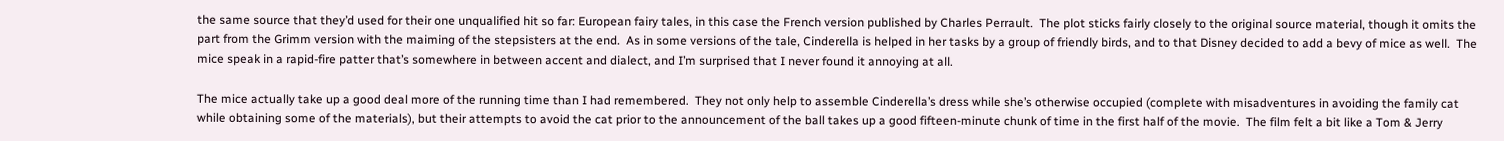the same source that they’d used for their one unqualified hit so far: European fairy tales, in this case the French version published by Charles Perrault.  The plot sticks fairly closely to the original source material, though it omits the part from the Grimm version with the maiming of the stepsisters at the end.  As in some versions of the tale, Cinderella is helped in her tasks by a group of friendly birds, and to that Disney decided to add a bevy of mice as well.  The mice speak in a rapid-fire patter that’s somewhere in between accent and dialect, and I’m surprised that I never found it annoying at all.

The mice actually take up a good deal more of the running time than I had remembered.  They not only help to assemble Cinderella’s dress while she’s otherwise occupied (complete with misadventures in avoiding the family cat while obtaining some of the materials), but their attempts to avoid the cat prior to the announcement of the ball takes up a good fifteen-minute chunk of time in the first half of the movie.  The film felt a bit like a Tom & Jerry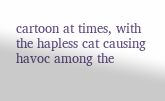cartoon at times, with the hapless cat causing havoc among the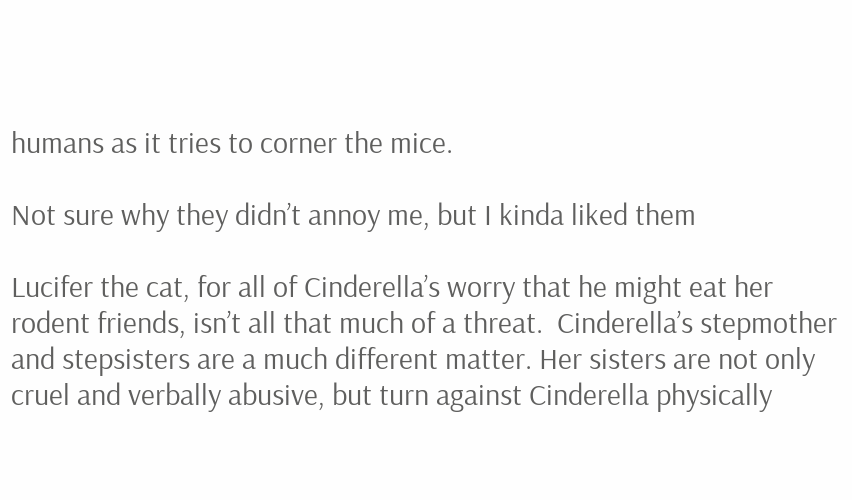humans as it tries to corner the mice.

Not sure why they didn’t annoy me, but I kinda liked them

Lucifer the cat, for all of Cinderella’s worry that he might eat her rodent friends, isn’t all that much of a threat.  Cinderella’s stepmother and stepsisters are a much different matter. Her sisters are not only cruel and verbally abusive, but turn against Cinderella physically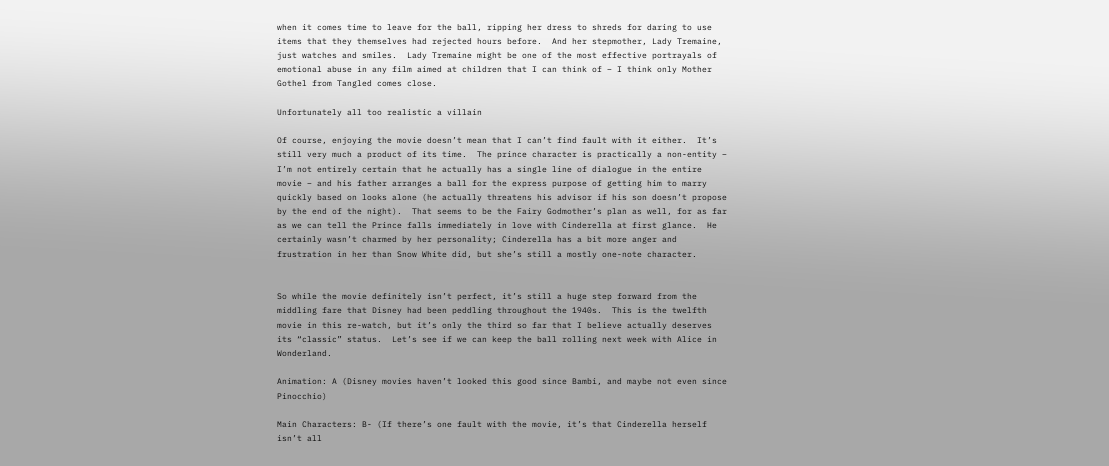when it comes time to leave for the ball, ripping her dress to shreds for daring to use items that they themselves had rejected hours before.  And her stepmother, Lady Tremaine, just watches and smiles.  Lady Tremaine might be one of the most effective portrayals of emotional abuse in any film aimed at children that I can think of – I think only Mother Gothel from Tangled comes close.

Unfortunately all too realistic a villain

Of course, enjoying the movie doesn’t mean that I can’t find fault with it either.  It’s still very much a product of its time.  The prince character is practically a non-entity – I’m not entirely certain that he actually has a single line of dialogue in the entire movie – and his father arranges a ball for the express purpose of getting him to marry quickly based on looks alone (he actually threatens his advisor if his son doesn’t propose by the end of the night).  That seems to be the Fairy Godmother’s plan as well, for as far as we can tell the Prince falls immediately in love with Cinderella at first glance.  He certainly wasn’t charmed by her personality; Cinderella has a bit more anger and frustration in her than Snow White did, but she’s still a mostly one-note character.


So while the movie definitely isn’t perfect, it’s still a huge step forward from the middling fare that Disney had been peddling throughout the 1940s.  This is the twelfth movie in this re-watch, but it’s only the third so far that I believe actually deserves its “classic” status.  Let’s see if we can keep the ball rolling next week with Alice in Wonderland.

Animation: A (Disney movies haven’t looked this good since Bambi, and maybe not even since Pinocchio)

Main Characters: B- (If there’s one fault with the movie, it’s that Cinderella herself isn’t all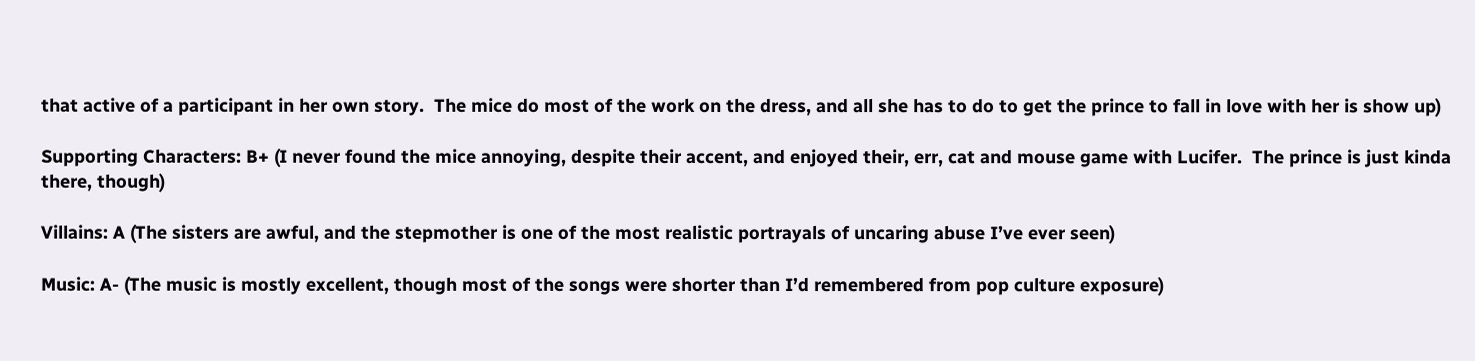that active of a participant in her own story.  The mice do most of the work on the dress, and all she has to do to get the prince to fall in love with her is show up)

Supporting Characters: B+ (I never found the mice annoying, despite their accent, and enjoyed their, err, cat and mouse game with Lucifer.  The prince is just kinda there, though)

Villains: A (The sisters are awful, and the stepmother is one of the most realistic portrayals of uncaring abuse I’ve ever seen)

Music: A- (The music is mostly excellent, though most of the songs were shorter than I’d remembered from pop culture exposure)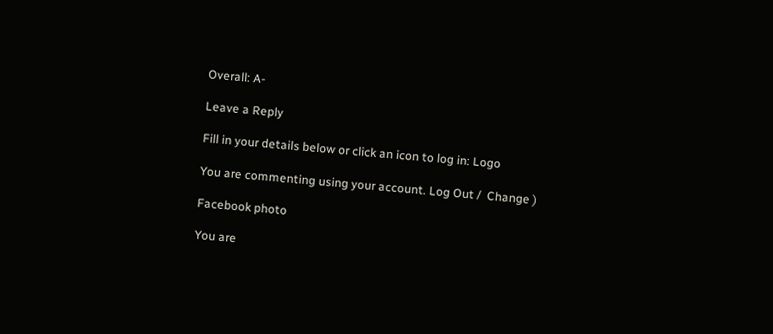Overall: A-

Leave a Reply

Fill in your details below or click an icon to log in: Logo

You are commenting using your account. Log Out /  Change )

Facebook photo

You are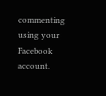commenting using your Facebook account.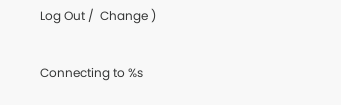Log Out /  Change )

Connecting to %s